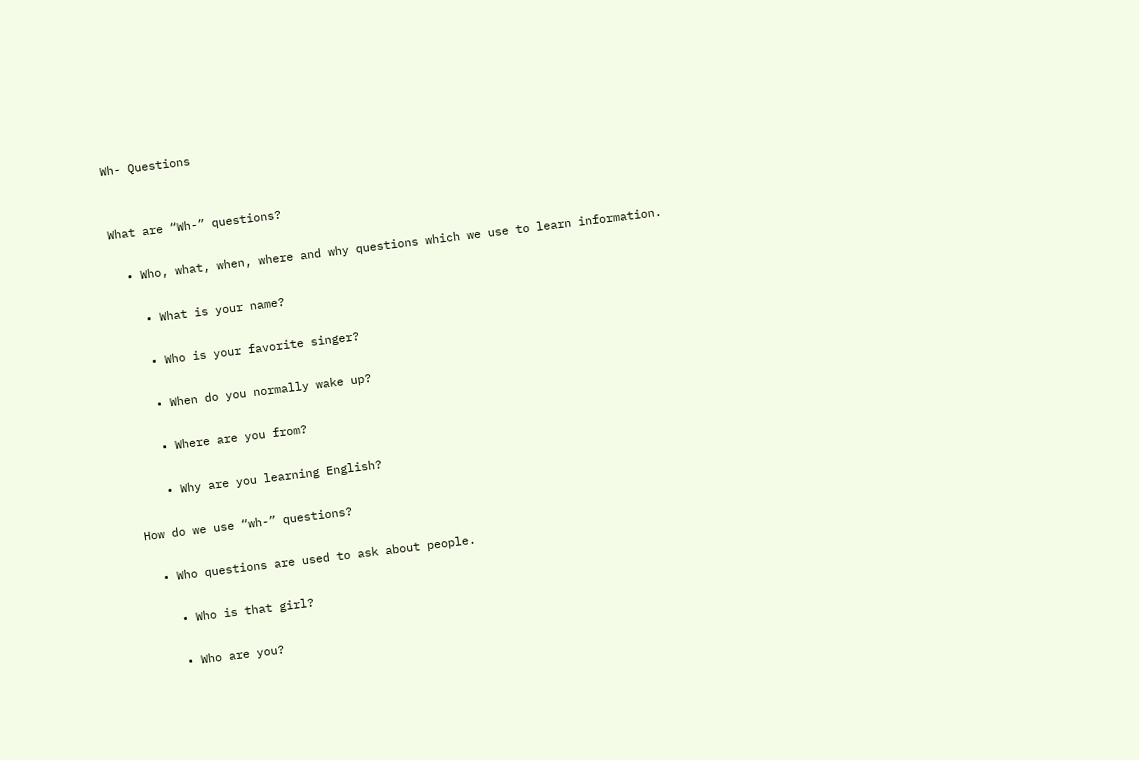Wh- Questions


What are “Wh-” questions?

  • Who, what, when, where and why questions which we use to learn information.

    • What is your name?

    • Who is your favorite singer?

    • When do you normally wake up?

    • Where are you from?

    • Why are you learning English?

How do we use “wh-” questions?

  • Who questions are used to ask about people.

    • Who is that girl?

    • Who are you?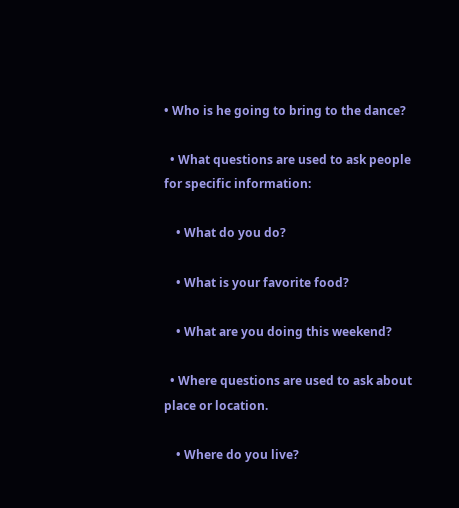• Who is he going to bring to the dance?

  • What questions are used to ask people for specific information:

    • What do you do?

    • What is your favorite food?

    • What are you doing this weekend?

  • Where questions are used to ask about place or location.

    • Where do you live?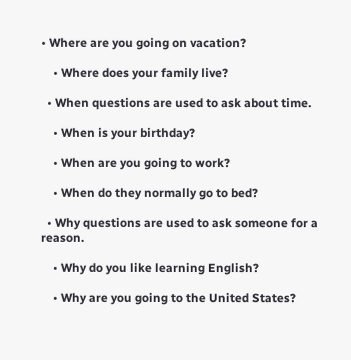• Where are you going on vacation?

    • Where does your family live?

  • When questions are used to ask about time.

    • When is your birthday?

    • When are you going to work?

    • When do they normally go to bed?

  • Why questions are used to ask someone for a reason.

    • Why do you like learning English?

    • Why are you going to the United States?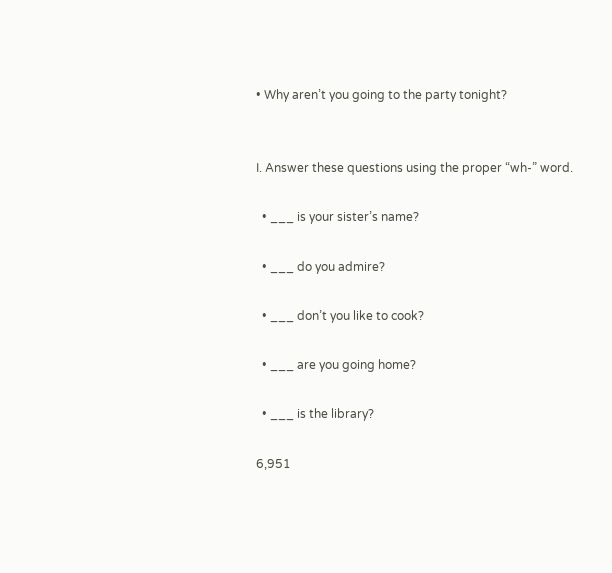• Why aren’t you going to the party tonight?


I. Answer these questions using the proper “wh-” word.

  • ___ is your sister’s name?

  • ___ do you admire?

  • ___ don’t you like to cook?

  • ___ are you going home?

  • ___ is the library?

6,951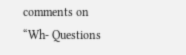comments on “Wh- Questions